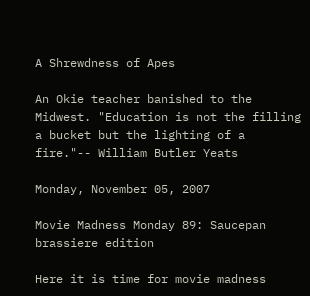A Shrewdness of Apes

An Okie teacher banished to the Midwest. "Education is not the filling a bucket but the lighting of a fire."-- William Butler Yeats

Monday, November 05, 2007

Movie Madness Monday 89: Saucepan brassiere edition

Here it is time for movie madness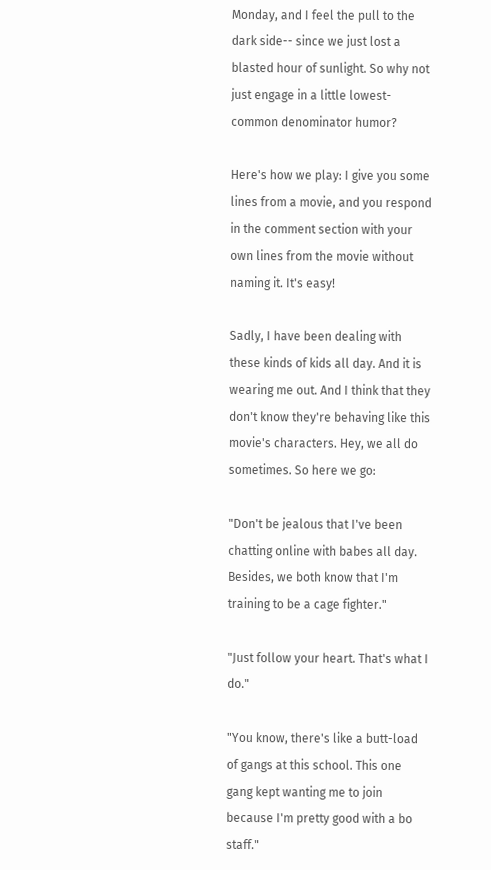Monday, and I feel the pull to the dark side-- since we just lost a blasted hour of sunlight. So why not just engage in a little lowest-common denominator humor?

Here's how we play: I give you some lines from a movie, and you respond in the comment section with your own lines from the movie without naming it. It's easy!

Sadly, I have been dealing with these kinds of kids all day. And it is wearing me out. And I think that they don't know they're behaving like this movie's characters. Hey, we all do sometimes. So here we go:

"Don't be jealous that I've been chatting online with babes all day. Besides, we both know that I'm training to be a cage fighter."

"Just follow your heart. That's what I do."

"You know, there's like a butt-load of gangs at this school. This one gang kept wanting me to join because I'm pretty good with a bo staff."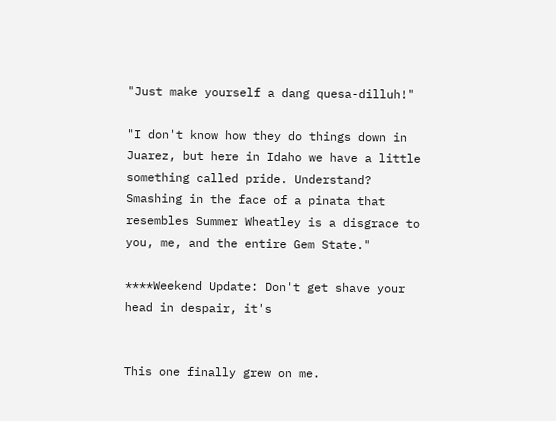"Just make yourself a dang quesa-dilluh!"

"I don't know how they do things down in Juarez, but here in Idaho we have a little something called pride. Understand? Smashing in the face of a pinata that resembles Summer Wheatley is a disgrace to you, me, and the entire Gem State."

****Weekend Update: Don't get shave your head in despair, it's


This one finally grew on me.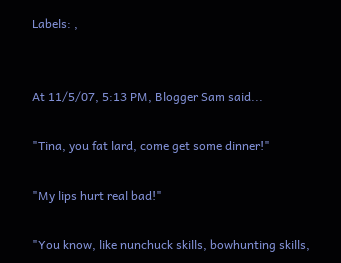Labels: ,


At 11/5/07, 5:13 PM, Blogger Sam said...

"Tina, you fat lard, come get some dinner!"

"My lips hurt real bad!"

"You know, like nunchuck skills, bowhunting skills,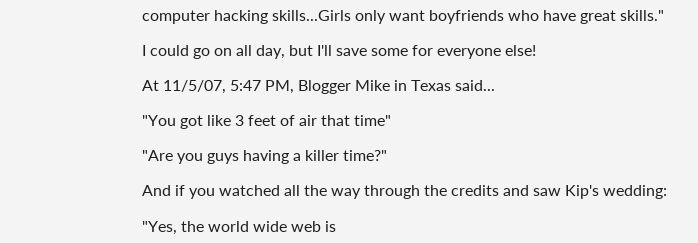computer hacking skills...Girls only want boyfriends who have great skills."

I could go on all day, but I'll save some for everyone else!

At 11/5/07, 5:47 PM, Blogger Mike in Texas said...

"You got like 3 feet of air that time"

"Are you guys having a killer time?"

And if you watched all the way through the credits and saw Kip's wedding:

"Yes, the world wide web is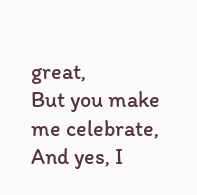great,
But you make me celebrate,
And yes, I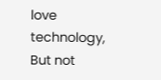love technology,
But not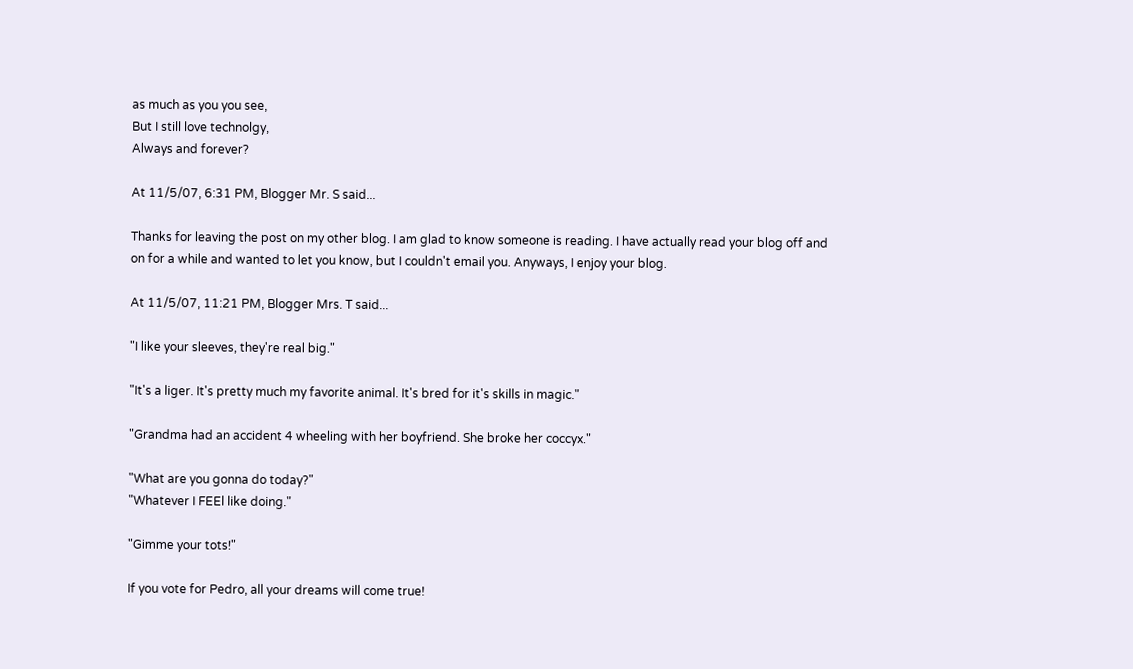as much as you you see,
But I still love technolgy,
Always and forever?

At 11/5/07, 6:31 PM, Blogger Mr. S said...

Thanks for leaving the post on my other blog. I am glad to know someone is reading. I have actually read your blog off and on for a while and wanted to let you know, but I couldn't email you. Anyways, I enjoy your blog.

At 11/5/07, 11:21 PM, Blogger Mrs. T said...

"I like your sleeves, they're real big."

"It's a liger. It's pretty much my favorite animal. It's bred for it's skills in magic."

"Grandma had an accident 4 wheeling with her boyfriend. She broke her coccyx."

"What are you gonna do today?"
"Whatever I FEEl like doing."

"Gimme your tots!"

If you vote for Pedro, all your dreams will come true!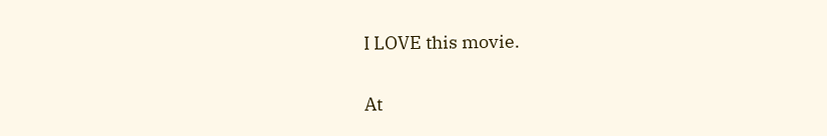I LOVE this movie.

At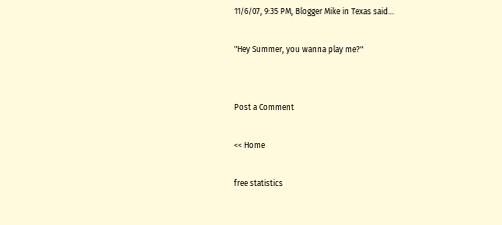11/6/07, 9:35 PM, Blogger Mike in Texas said...

"Hey Summer, you wanna play me?"


Post a Comment

<< Home

free statistics